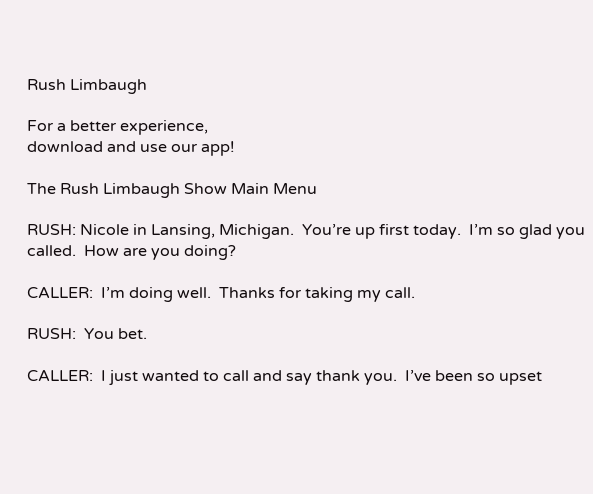Rush Limbaugh

For a better experience,
download and use our app!

The Rush Limbaugh Show Main Menu

RUSH: Nicole in Lansing, Michigan.  You’re up first today.  I’m so glad you called.  How are you doing?

CALLER:  I’m doing well.  Thanks for taking my call.

RUSH:  You bet.

CALLER:  I just wanted to call and say thank you.  I’ve been so upset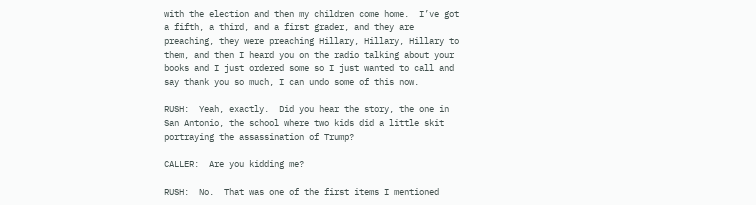with the election and then my children come home.  I’ve got a fifth, a third, and a first grader, and they are preaching, they were preaching Hillary, Hillary, Hillary to them, and then I heard you on the radio talking about your books and I just ordered some so I just wanted to call and say thank you so much, I can undo some of this now.

RUSH:  Yeah, exactly.  Did you hear the story, the one in San Antonio, the school where two kids did a little skit portraying the assassination of Trump?

CALLER:  Are you kidding me?

RUSH:  No.  That was one of the first items I mentioned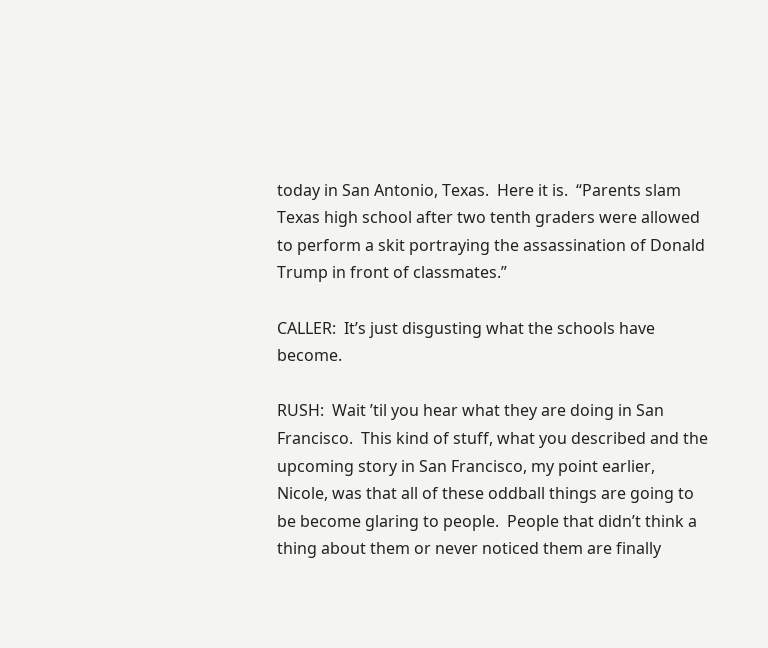today in San Antonio, Texas.  Here it is.  “Parents slam Texas high school after two tenth graders were allowed to perform a skit portraying the assassination of Donald Trump in front of classmates.”

CALLER:  It’s just disgusting what the schools have become.

RUSH:  Wait ’til you hear what they are doing in San Francisco.  This kind of stuff, what you described and the upcoming story in San Francisco, my point earlier, Nicole, was that all of these oddball things are going to be become glaring to people.  People that didn’t think a thing about them or never noticed them are finally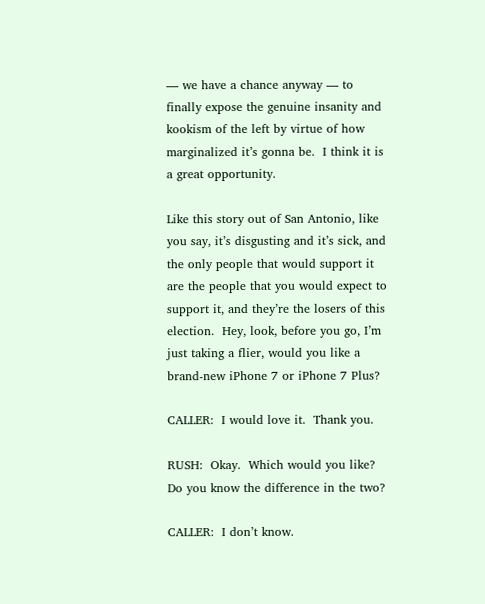— we have a chance anyway — to finally expose the genuine insanity and kookism of the left by virtue of how marginalized it’s gonna be.  I think it is a great opportunity.

Like this story out of San Antonio, like you say, it’s disgusting and it’s sick, and the only people that would support it are the people that you would expect to support it, and they’re the losers of this election.  Hey, look, before you go, I’m just taking a flier, would you like a brand-new iPhone 7 or iPhone 7 Plus?

CALLER:  I would love it.  Thank you.

RUSH:  Okay.  Which would you like?  Do you know the difference in the two?

CALLER:  I don’t know.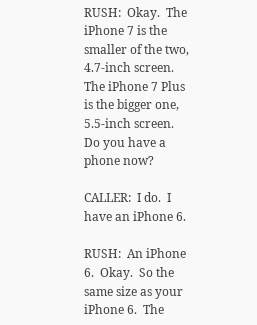RUSH:  Okay.  The iPhone 7 is the smaller of the two, 4.7-inch screen. The iPhone 7 Plus is the bigger one, 5.5-inch screen.  Do you have a phone now?

CALLER:  I do.  I have an iPhone 6.

RUSH:  An iPhone 6.  Okay.  So the same size as your iPhone 6.  The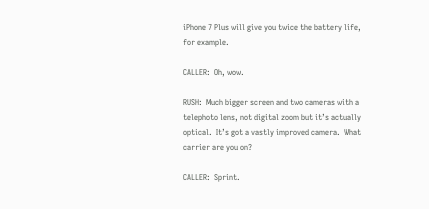iPhone 7 Plus will give you twice the battery life, for example.

CALLER:  Oh, wow.

RUSH:  Much bigger screen and two cameras with a telephoto lens, not digital zoom but it’s actually optical.  It’s got a vastly improved camera.  What carrier are you on?

CALLER:  Sprint.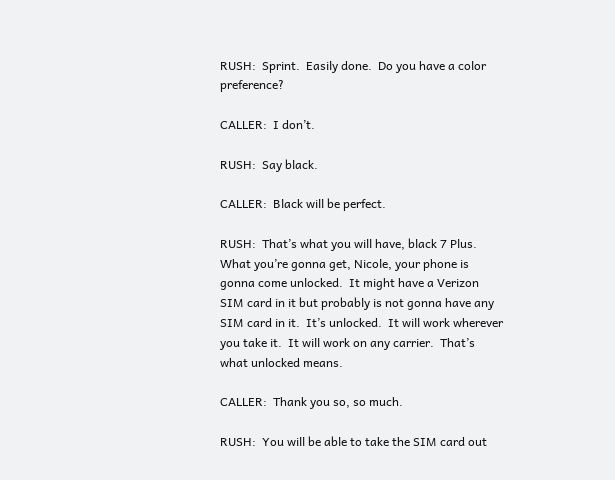RUSH:  Sprint.  Easily done.  Do you have a color preference?

CALLER:  I don’t.

RUSH:  Say black.

CALLER:  Black will be perfect.

RUSH:  That’s what you will have, black 7 Plus. What you’re gonna get, Nicole, your phone is gonna come unlocked.  It might have a Verizon SIM card in it but probably is not gonna have any SIM card in it.  It’s unlocked.  It will work wherever you take it.  It will work on any carrier.  That’s what unlocked means.

CALLER:  Thank you so, so much.

RUSH:  You will be able to take the SIM card out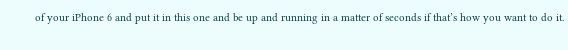of your iPhone 6 and put it in this one and be up and running in a matter of seconds if that’s how you want to do it.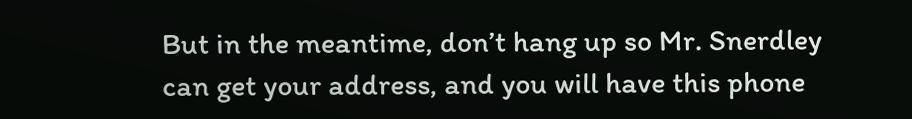But in the meantime, don’t hang up so Mr. Snerdley can get your address, and you will have this phone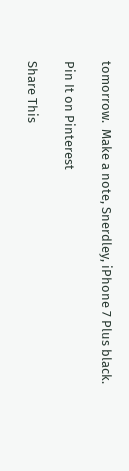tomorrow.  Make a note, Snerdley, iPhone 7 Plus black.

Pin It on Pinterest

Share This